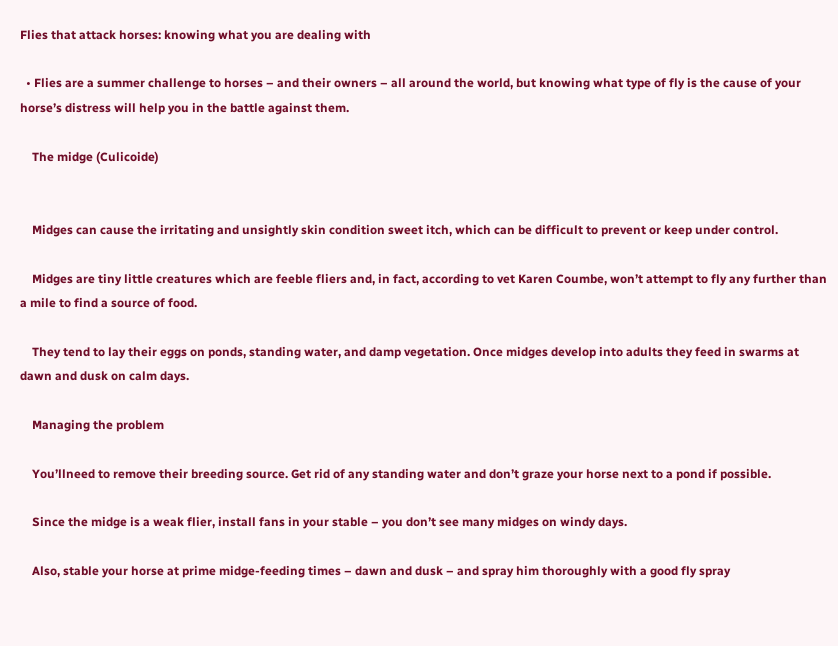Flies that attack horses: knowing what you are dealing with

  • Flies are a summer challenge to horses – and their owners – all around the world, but knowing what type of fly is the cause of your horse’s distress will help you in the battle against them.

    The midge (Culicoide)


    Midges can cause the irritating and unsightly skin condition sweet itch, which can be difficult to prevent or keep under control.

    Midges are tiny little creatures which are feeble fliers and, in fact, according to vet Karen Coumbe, won’t attempt to fly any further than a mile to find a source of food.

    They tend to lay their eggs on ponds, standing water, and damp vegetation. Once midges develop into adults they feed in swarms at dawn and dusk on calm days.

    Managing the problem

    You’llneed to remove their breeding source. Get rid of any standing water and don’t graze your horse next to a pond if possible.

    Since the midge is a weak flier, install fans in your stable – you don’t see many midges on windy days.

    Also, stable your horse at prime midge-feeding times – dawn and dusk – and spray him thoroughly with a good fly spray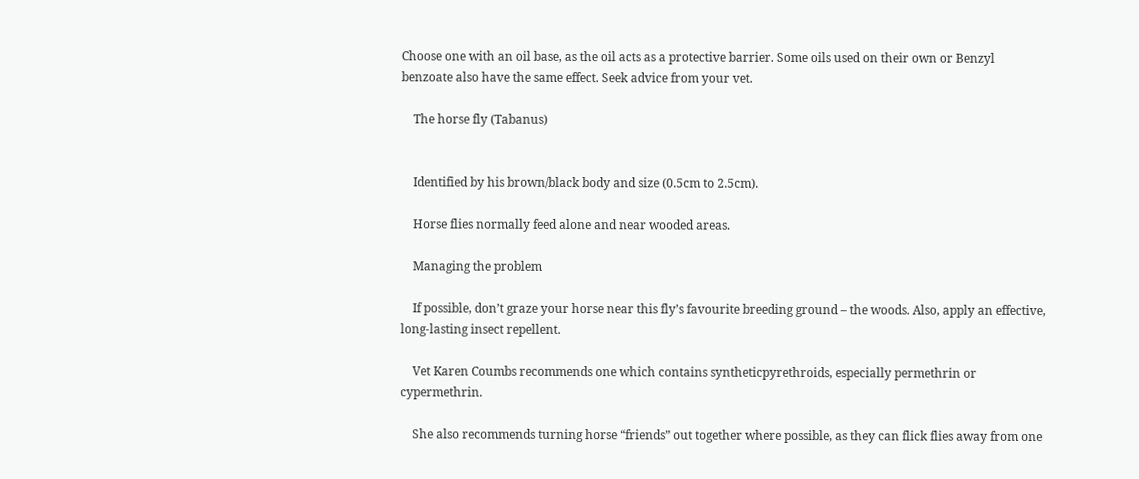Choose one with an oil base, as the oil acts as a protective barrier. Some oils used on their own or Benzyl benzoate also have the same effect. Seek advice from your vet.

    The horse fly (Tabanus)


    Identified by his brown/black body and size (0.5cm to 2.5cm).

    Horse flies normally feed alone and near wooded areas.

    Managing the problem

    If possible, don’t graze your horse near this fly’s favourite breeding ground – the woods. Also, apply an effective, long-lasting insect repellent.

    Vet Karen Coumbs recommends one which contains syntheticpyrethroids, especially permethrin or cypermethrin.

    She also recommends turning horse “friends” out together where possible, as they can flick flies away from one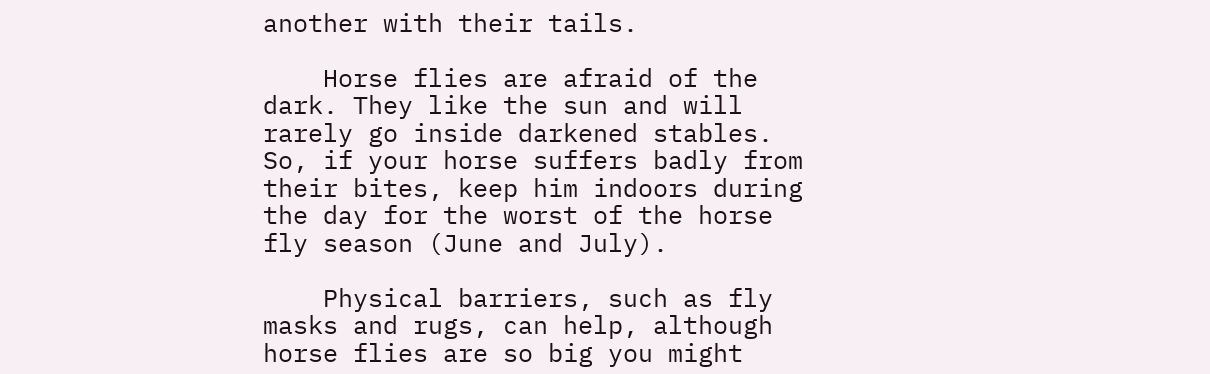another with their tails.

    Horse flies are afraid of the dark. They like the sun and will rarely go inside darkened stables. So, if your horse suffers badly from their bites, keep him indoors during the day for the worst of the horse fly season (June and July).

    Physical barriers, such as fly masks and rugs, can help, although horse flies are so big you might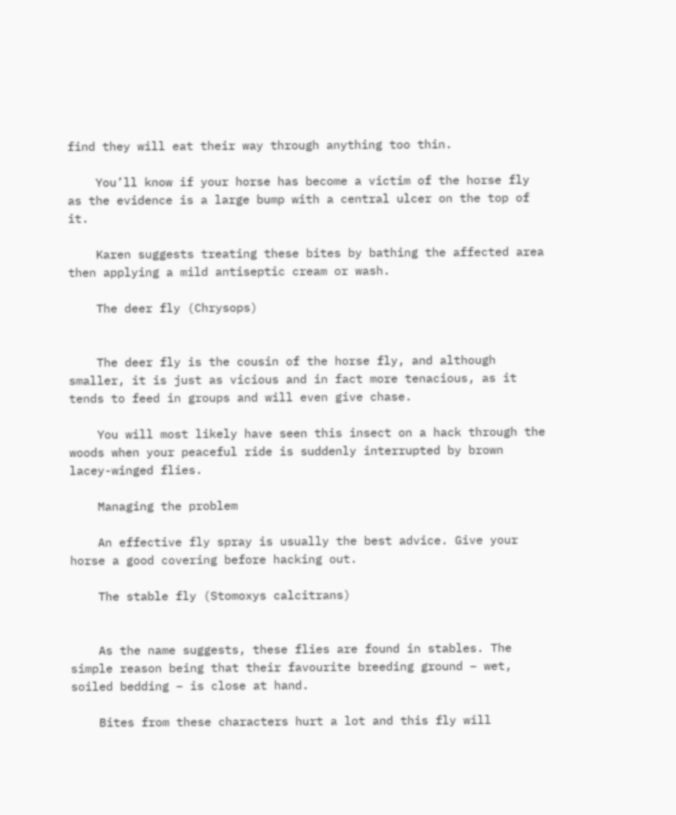find they will eat their way through anything too thin.

    You’ll know if your horse has become a victim of the horse fly as the evidence is a large bump with a central ulcer on the top of it.

    Karen suggests treating these bites by bathing the affected area then applying a mild antiseptic cream or wash.

    The deer fly (Chrysops)


    The deer fly is the cousin of the horse fly, and although smaller, it is just as vicious and in fact more tenacious, as it tends to feed in groups and will even give chase.

    You will most likely have seen this insect on a hack through the woods when your peaceful ride is suddenly interrupted by brown lacey-winged flies.

    Managing the problem

    An effective fly spray is usually the best advice. Give your horse a good covering before hacking out.

    The stable fly (Stomoxys calcitrans)


    As the name suggests, these flies are found in stables. The simple reason being that their favourite breeding ground – wet, soiled bedding – is close at hand.

    Bites from these characters hurt a lot and this fly will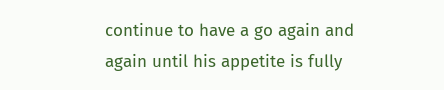continue to have a go again and again until his appetite is fully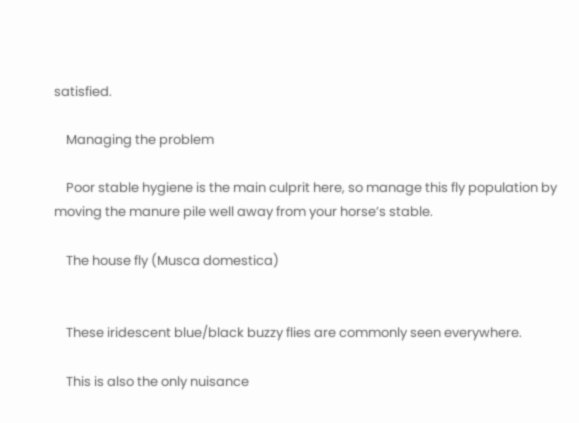satisfied.

    Managing the problem

    Poor stable hygiene is the main culprit here, so manage this fly population by moving the manure pile well away from your horse’s stable.

    The house fly (Musca domestica)


    These iridescent blue/black buzzy flies are commonly seen everywhere.

    This is also the only nuisance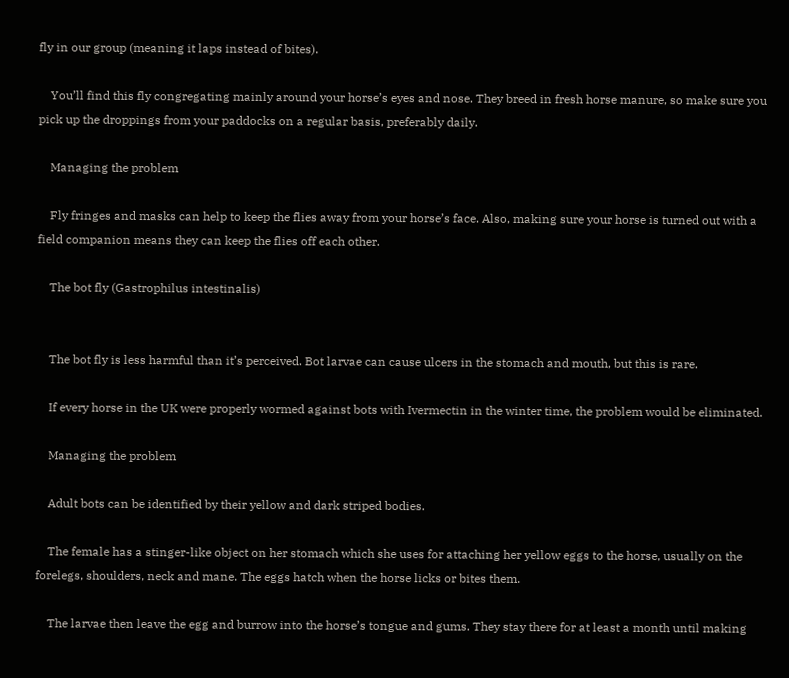fly in our group (meaning it laps instead of bites).

    You’ll find this fly congregating mainly around your horse’s eyes and nose. They breed in fresh horse manure, so make sure you pick up the droppings from your paddocks on a regular basis, preferably daily.

    Managing the problem

    Fly fringes and masks can help to keep the flies away from your horse’s face. Also, making sure your horse is turned out with a field companion means they can keep the flies off each other.

    The bot fly (Gastrophilus intestinalis)


    The bot fly is less harmful than it’s perceived. Bot larvae can cause ulcers in the stomach and mouth, but this is rare.

    If every horse in the UK were properly wormed against bots with Ivermectin in the winter time, the problem would be eliminated.

    Managing the problem

    Adult bots can be identified by their yellow and dark striped bodies.

    The female has a stinger-like object on her stomach which she uses for attaching her yellow eggs to the horse, usually on the forelegs, shoulders, neck and mane. The eggs hatch when the horse licks or bites them.

    The larvae then leave the egg and burrow into the horse’s tongue and gums. They stay there for at least a month until making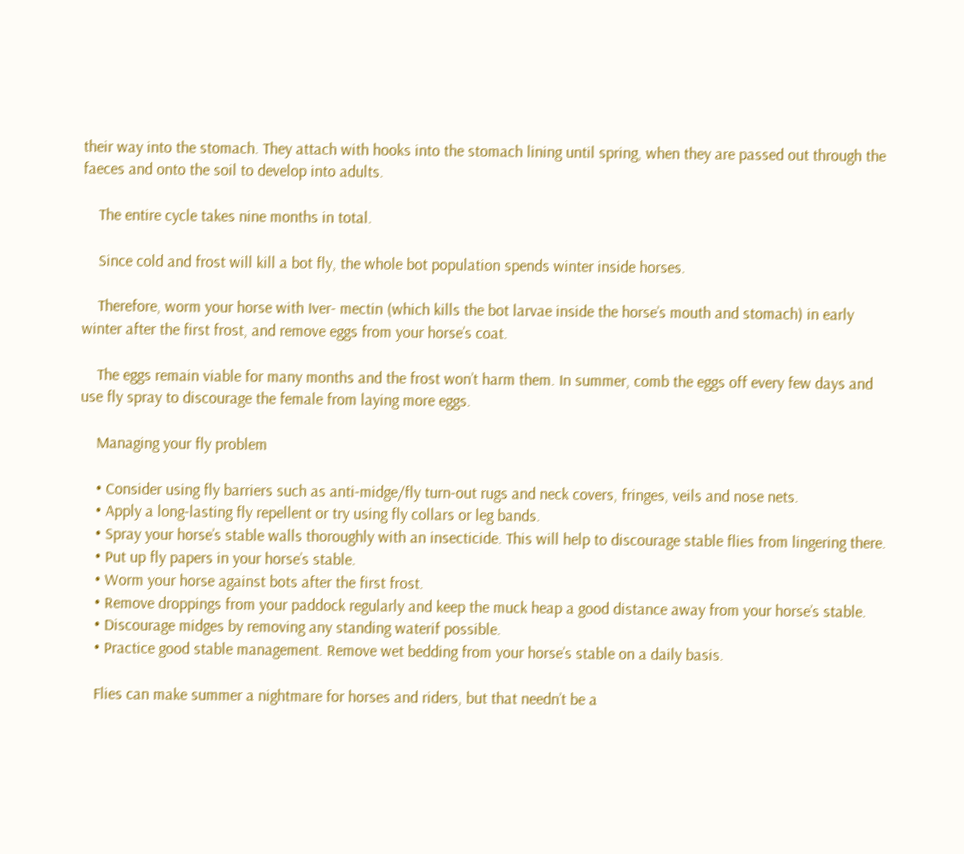their way into the stomach. They attach with hooks into the stomach lining until spring, when they are passed out through the faeces and onto the soil to develop into adults.

    The entire cycle takes nine months in total.

    Since cold and frost will kill a bot fly, the whole bot population spends winter inside horses.

    Therefore, worm your horse with Iver- mectin (which kills the bot larvae inside the horse’s mouth and stomach) in early winter after the first frost, and remove eggs from your horse’s coat.

    The eggs remain viable for many months and the frost won’t harm them. In summer, comb the eggs off every few days and use fly spray to discourage the female from laying more eggs.

    Managing your fly problem

    • Consider using fly barriers such as anti-midge/fly turn-out rugs and neck covers, fringes, veils and nose nets.
    • Apply a long-lasting fly repellent or try using fly collars or leg bands.
    • Spray your horse’s stable walls thoroughly with an insecticide. This will help to discourage stable flies from lingering there.
    • Put up fly papers in your horse’s stable.
    • Worm your horse against bots after the first frost.
    • Remove droppings from your paddock regularly and keep the muck heap a good distance away from your horse’s stable.
    • Discourage midges by removing any standing waterif possible.
    • Practice good stable management. Remove wet bedding from your horse’s stable on a daily basis.

    Flies can make summer a nightmare for horses and riders, but that needn’t be a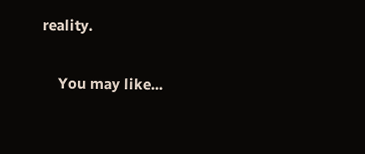reality.

    You may like...